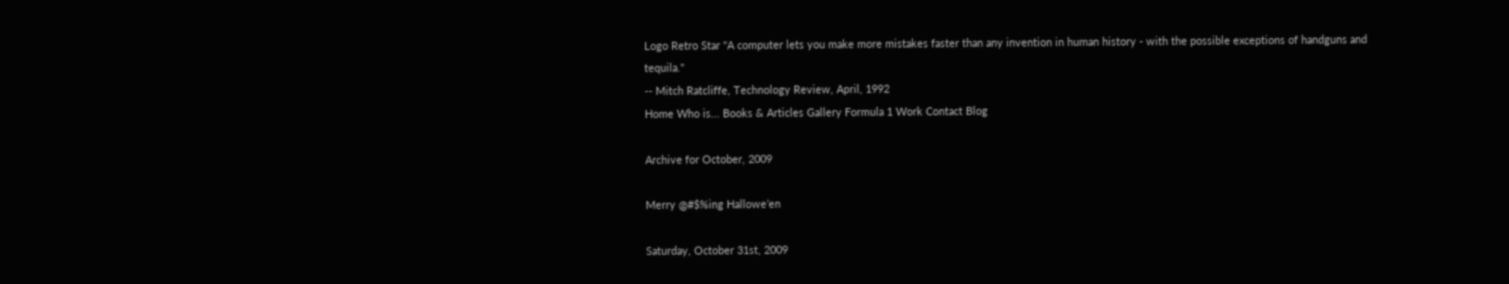Logo Retro Star "A computer lets you make more mistakes faster than any invention in human history - with the possible exceptions of handguns and tequila."
-- Mitch Ratcliffe, Technology Review, April, 1992
Home Who is... Books & Articles Gallery Formula 1 Work Contact Blog

Archive for October, 2009

Merry @#$%ing Hallowe’en

Saturday, October 31st, 2009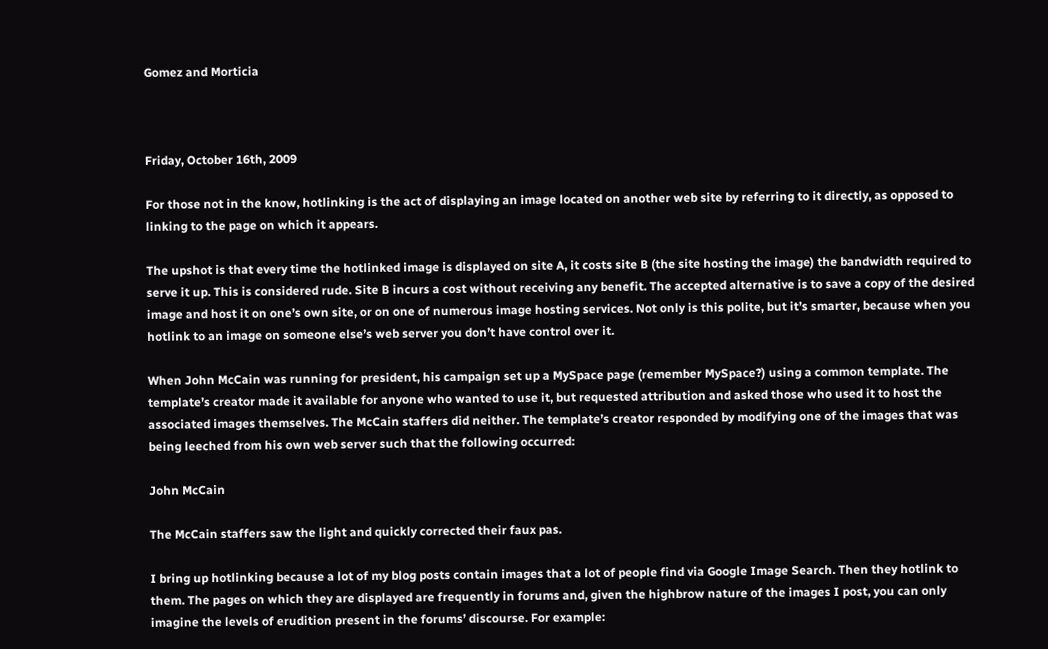Gomez and Morticia



Friday, October 16th, 2009

For those not in the know, hotlinking is the act of displaying an image located on another web site by referring to it directly, as opposed to linking to the page on which it appears.

The upshot is that every time the hotlinked image is displayed on site A, it costs site B (the site hosting the image) the bandwidth required to serve it up. This is considered rude. Site B incurs a cost without receiving any benefit. The accepted alternative is to save a copy of the desired image and host it on one’s own site, or on one of numerous image hosting services. Not only is this polite, but it’s smarter, because when you hotlink to an image on someone else’s web server you don’t have control over it.

When John McCain was running for president, his campaign set up a MySpace page (remember MySpace?) using a common template. The template’s creator made it available for anyone who wanted to use it, but requested attribution and asked those who used it to host the associated images themselves. The McCain staffers did neither. The template’s creator responded by modifying one of the images that was being leeched from his own web server such that the following occurred:

John McCain

The McCain staffers saw the light and quickly corrected their faux pas.

I bring up hotlinking because a lot of my blog posts contain images that a lot of people find via Google Image Search. Then they hotlink to them. The pages on which they are displayed are frequently in forums and, given the highbrow nature of the images I post, you can only imagine the levels of erudition present in the forums’ discourse. For example: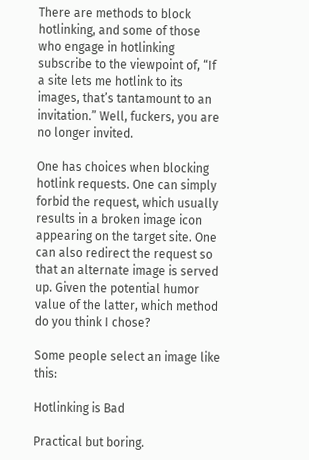There are methods to block hotlinking, and some of those who engage in hotlinking subscribe to the viewpoint of, “If a site lets me hotlink to its images, that’s tantamount to an invitation.” Well, fuckers, you are no longer invited.

One has choices when blocking hotlink requests. One can simply forbid the request, which usually results in a broken image icon appearing on the target site. One can also redirect the request so that an alternate image is served up. Given the potential humor value of the latter, which method do you think I chose?

Some people select an image like this:

Hotlinking is Bad

Practical but boring.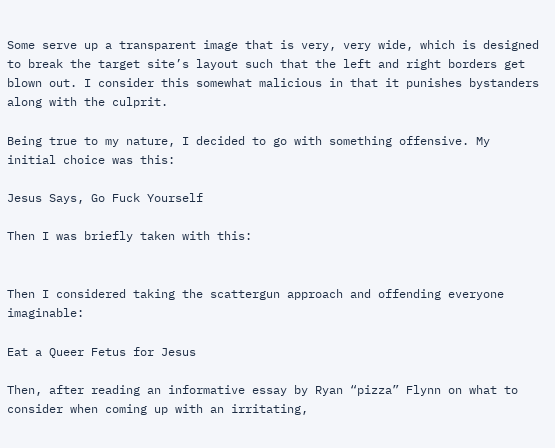Some serve up a transparent image that is very, very wide, which is designed to break the target site’s layout such that the left and right borders get blown out. I consider this somewhat malicious in that it punishes bystanders along with the culprit.

Being true to my nature, I decided to go with something offensive. My initial choice was this:

Jesus Says, Go Fuck Yourself

Then I was briefly taken with this:


Then I considered taking the scattergun approach and offending everyone imaginable:

Eat a Queer Fetus for Jesus

Then, after reading an informative essay by Ryan “pizza” Flynn on what to consider when coming up with an irritating,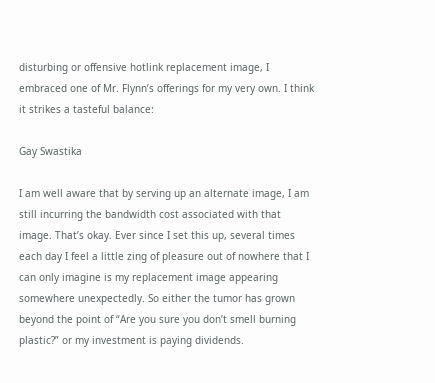disturbing or offensive hotlink replacement image, I embraced one of Mr. Flynn’s offerings for my very own. I think it strikes a tasteful balance:

Gay Swastika

I am well aware that by serving up an alternate image, I am still incurring the bandwidth cost associated with that image. That’s okay. Ever since I set this up, several times each day I feel a little zing of pleasure out of nowhere that I can only imagine is my replacement image appearing somewhere unexpectedly. So either the tumor has grown beyond the point of “Are you sure you don’t smell burning plastic?” or my investment is paying dividends.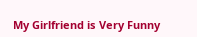My Girlfriend is Very Funny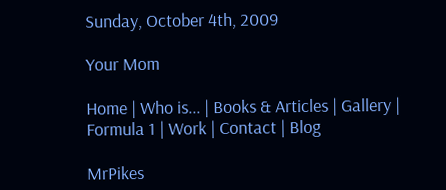Sunday, October 4th, 2009

Your Mom

Home | Who is... | Books & Articles | Gallery | Formula 1 | Work | Contact | Blog

MrPikes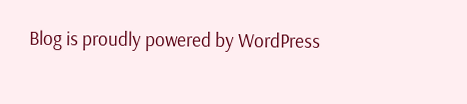Blog is proudly powered by WordPress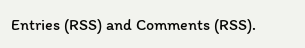Entries (RSS) and Comments (RSS).